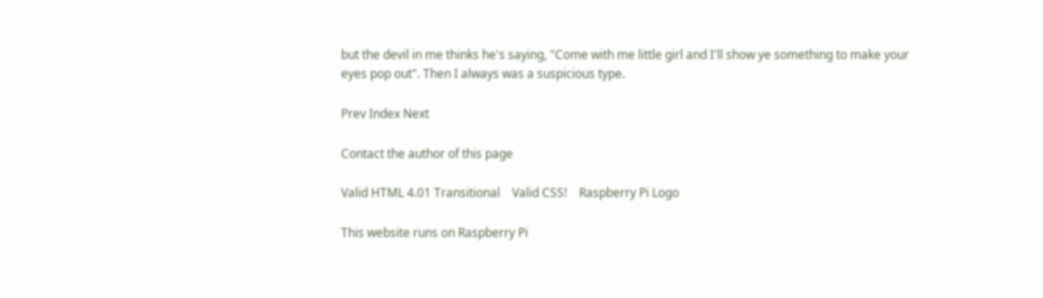but the devil in me thinks he's saying, "Come with me little girl and I'll show ye something to make your eyes pop out". Then I always was a suspicious type.

Prev Index Next

Contact the author of this page

Valid HTML 4.01 Transitional    Valid CSS!    Raspberry Pi Logo

This website runs on Raspberry Pi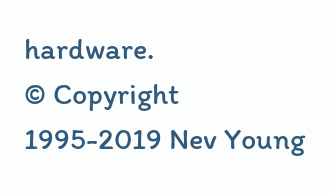hardware.
© Copyright 1995-2019 Nev Young